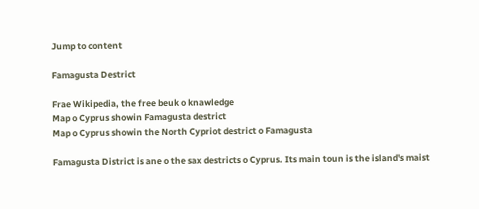Jump to content

Famagusta Destrict

Frae Wikipedia, the free beuk o knawledge
Map o Cyprus showin Famagusta destrict
Map o Cyprus showin the North Cypriot destrict o Famagusta

Famagusta District is ane o the sax destricts o Cyprus. Its main toun is the island's maist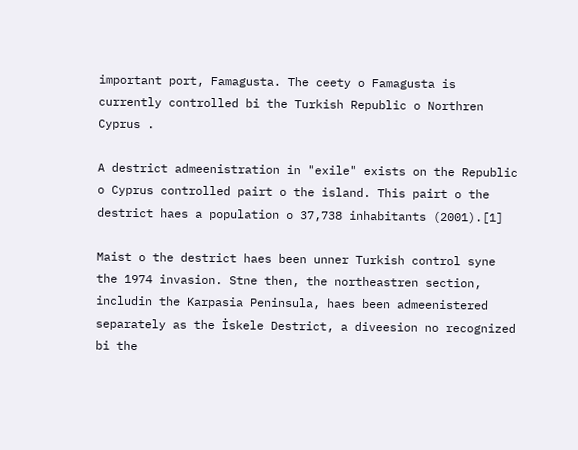important port, Famagusta. The ceety o Famagusta is currently controlled bi the Turkish Republic o Northren Cyprus .

A destrict admeenistration in "exile" exists on the Republic o Cyprus controlled pairt o the island. This pairt o the destrict haes a population o 37,738 inhabitants (2001).[1]

Maist o the destrict haes been unner Turkish control syne the 1974 invasion. Stne then, the northeastren section, includin the Karpasia Peninsula, haes been admeenistered separately as the İskele Destrict, a diveesion no recognized bi the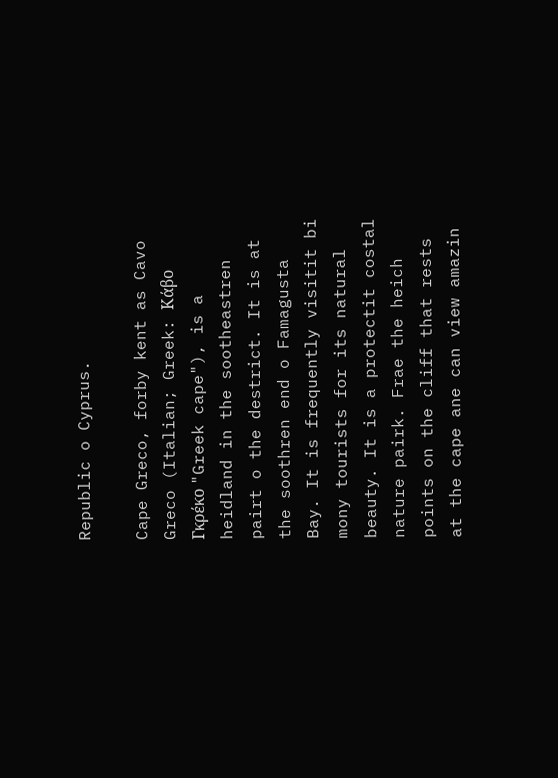Republic o Cyprus.

Cape Greco, forby kent as Cavo Greco (Italian; Greek: Κάβο Γκρέκο "Greek cape"), is a heidland in the sootheastren pairt o the destrict. It is at the soothren end o Famagusta Bay. It is frequently visitit bi mony tourists for its natural beauty. It is a protectit costal nature pairk. Frae the heich points on the cliff that rests at the cape ane can view amazin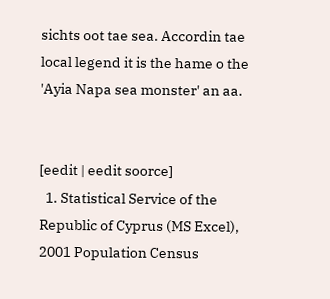sichts oot tae sea. Accordin tae local legend it is the hame o the 'Ayia Napa sea monster' an aa.


[eedit | eedit soorce]
  1. Statistical Service of the Republic of Cyprus (MS Excel), 2001 Population Census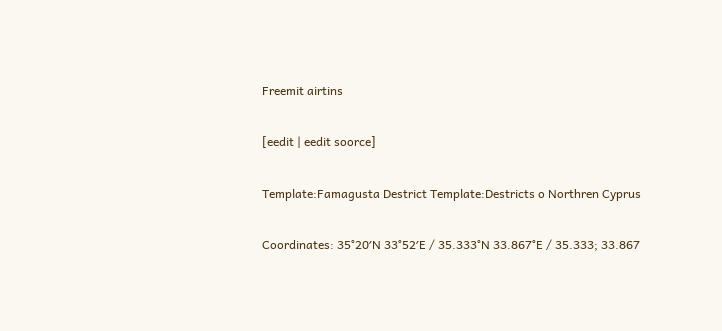Freemit airtins

[eedit | eedit soorce]

Template:Famagusta Destrict Template:Destricts o Northren Cyprus

Coordinates: 35°20′N 33°52′E / 35.333°N 33.867°E / 35.333; 33.867